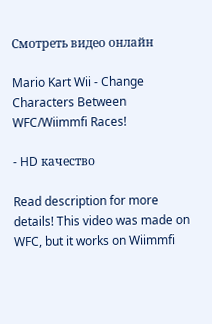Смотреть видео онлайн

Mario Kart Wii - Change Characters Between WFC/Wiimmfi Races!

- HD качество

Read description for more details! This video was made on WFC, but it works on Wiimmfi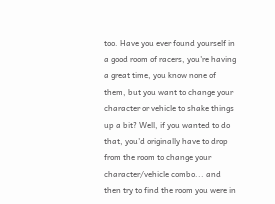too. Have you ever found yourself in a good room of racers, you're having a great time, you know none of them, but you want to change your character or vehicle to shake things up a bit? Well, if you wanted to do that, you'd originally have to drop from the room to change your character/vehicle combo... and then try to find the room you were in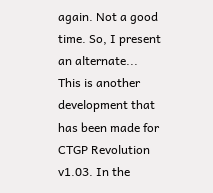again. Not a good time. So, I present an alternate... This is another development that has been made for CTGP Revolution v1.03. In the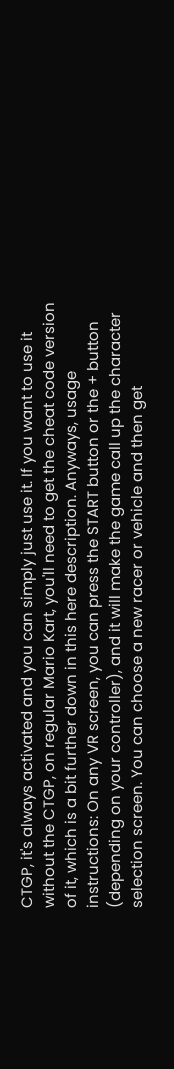CTGP, it's always activated and you can simply just use it. If you want to use it without the CTGP, on regular Mario Kart, you'll need to get the cheat code version of it, which is a bit further down in this here description. Anyways, usage instructions: On any VR screen, you can press the START button or the + button (depending on your controller), and it will make the game call up the character selection screen. You can choose a new racer or vehicle and then get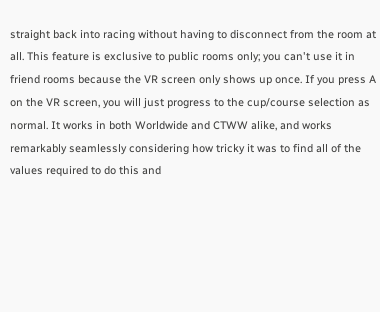straight back into racing without having to disconnect from the room at all. This feature is exclusive to public rooms only; you can't use it in friend rooms because the VR screen only shows up once. If you press A on the VR screen, you will just progress to the cup/course selection as normal. It works in both Worldwide and CTWW alike, and works remarkably seamlessly considering how tricky it was to find all of the values required to do this and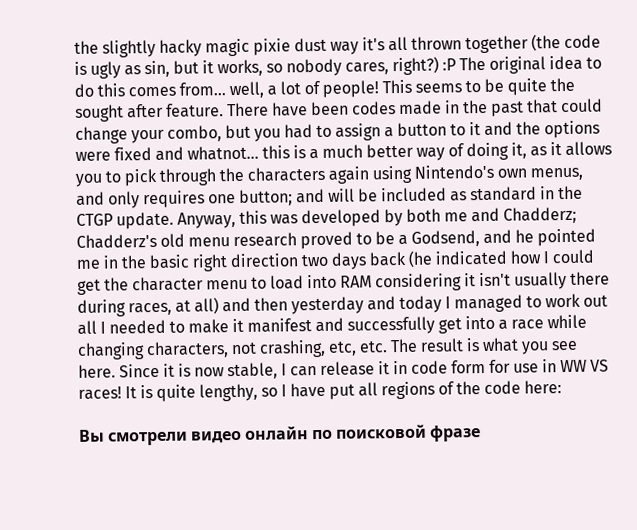the slightly hacky magic pixie dust way it's all thrown together (the code is ugly as sin, but it works, so nobody cares, right?) :P The original idea to do this comes from... well, a lot of people! This seems to be quite the sought after feature. There have been codes made in the past that could change your combo, but you had to assign a button to it and the options were fixed and whatnot... this is a much better way of doing it, as it allows you to pick through the characters again using Nintendo's own menus, and only requires one button; and will be included as standard in the CTGP update. Anyway, this was developed by both me and Chadderz; Chadderz's old menu research proved to be a Godsend, and he pointed me in the basic right direction two days back (he indicated how I could get the character menu to load into RAM considering it isn't usually there during races, at all) and then yesterday and today I managed to work out all I needed to make it manifest and successfully get into a race while changing characters, not crashing, etc, etc. The result is what you see here. Since it is now stable, I can release it in code form for use in WW VS races! It is quite lengthy, so I have put all regions of the code here:

Вы смотрели видео онлайн по поисковой фразе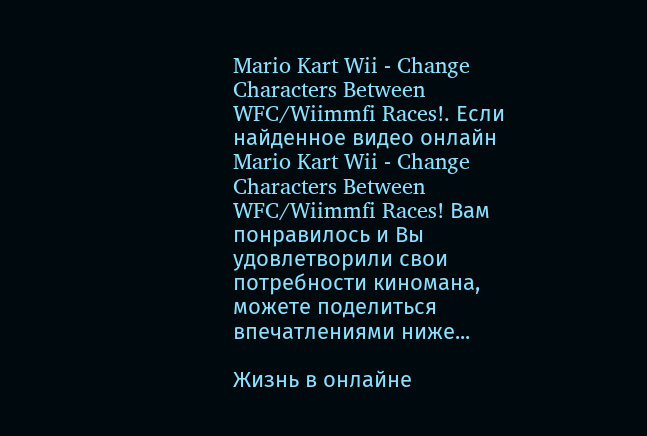Mario Kart Wii - Change Characters Between WFC/Wiimmfi Races!. Если найденное видео онлайн Mario Kart Wii - Change Characters Between WFC/Wiimmfi Races! Вам понравилось и Вы удовлетворили свои потребности киномана, можете поделиться впечатлениями ниже...

Жизнь в онлайне